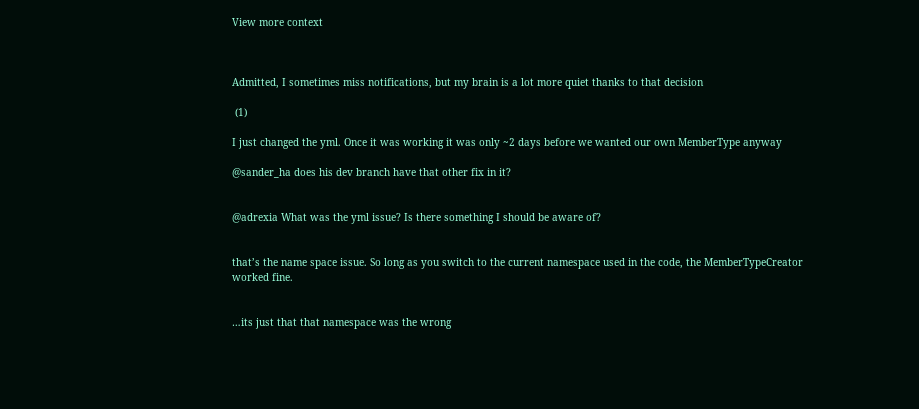View more context



Admitted, I sometimes miss notifications, but my brain is a lot more quiet thanks to that decision

 (1)

I just changed the yml. Once it was working it was only ~2 days before we wanted our own MemberType anyway

@sander_ha does his dev branch have that other fix in it?


@adrexia What was the yml issue? Is there something I should be aware of?


that’s the name space issue. So long as you switch to the current namespace used in the code, the MemberTypeCreator worked fine.


…its just that that namespace was the wrong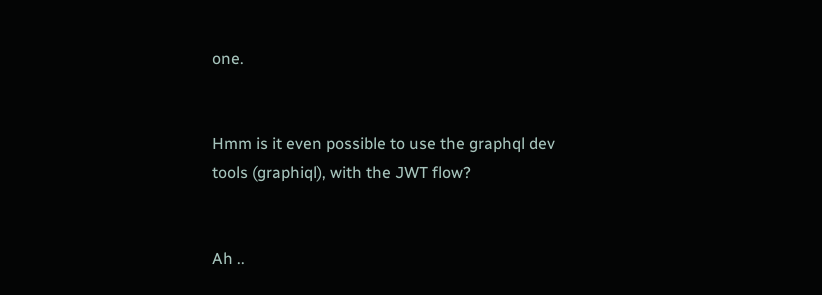one.


Hmm is it even possible to use the graphql dev tools (graphiql), with the JWT flow?


Ah ..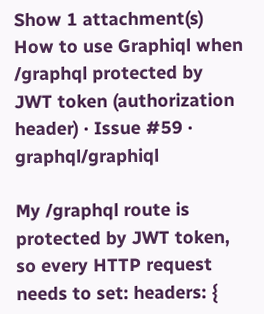Show 1 attachment(s)
How to use Graphiql when /graphql protected by JWT token (authorization header) · Issue #59 · graphql/graphiql

My /graphql route is protected by JWT token, so every HTTP request needs to set: headers: {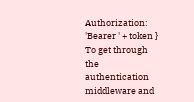Authorization: 'Bearer ' + token } To get through the authentication middleware and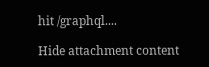hit /graphql....

Hide attachment content